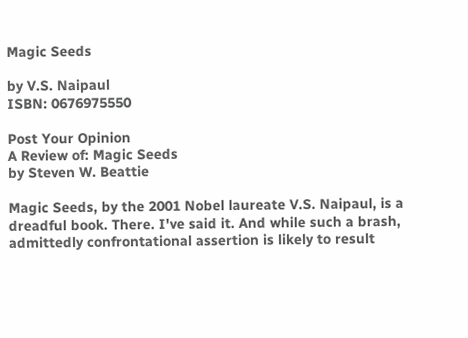Magic Seeds

by V.S. Naipaul
ISBN: 0676975550

Post Your Opinion
A Review of: Magic Seeds
by Steven W. Beattie

Magic Seeds, by the 2001 Nobel laureate V.S. Naipaul, is a dreadful book. There. I've said it. And while such a brash, admittedly confrontational assertion is likely to result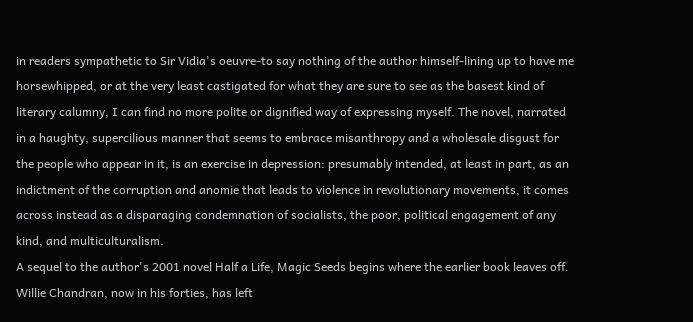in readers sympathetic to Sir Vidia's oeuvre-to say nothing of the author himself-lining up to have me horsewhipped, or at the very least castigated for what they are sure to see as the basest kind of literary calumny, I can find no more polite or dignified way of expressing myself. The novel, narrated in a haughty, supercilious manner that seems to embrace misanthropy and a wholesale disgust for the people who appear in it, is an exercise in depression: presumably intended, at least in part, as an indictment of the corruption and anomie that leads to violence in revolutionary movements, it comes across instead as a disparaging condemnation of socialists, the poor, political engagement of any kind, and multiculturalism.
A sequel to the author's 2001 novel Half a Life, Magic Seeds begins where the earlier book leaves off. Willie Chandran, now in his forties, has left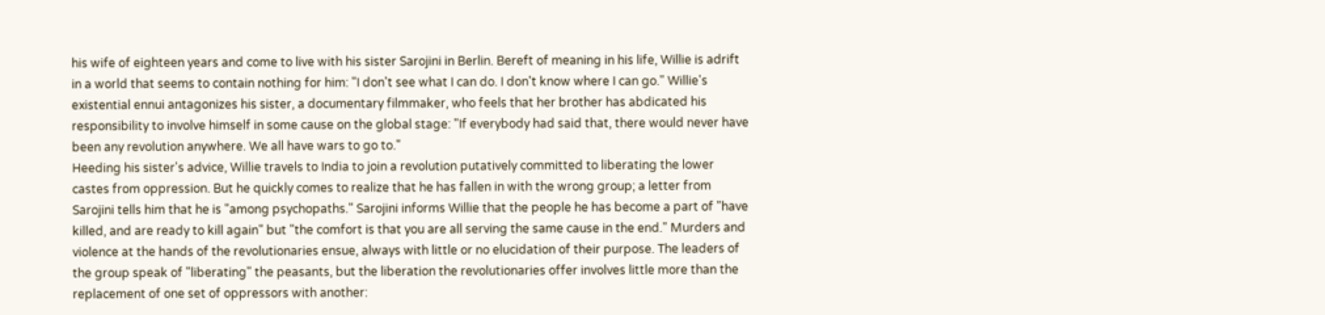his wife of eighteen years and come to live with his sister Sarojini in Berlin. Bereft of meaning in his life, Willie is adrift in a world that seems to contain nothing for him: "I don't see what I can do. I don't know where I can go." Willie's existential ennui antagonizes his sister, a documentary filmmaker, who feels that her brother has abdicated his responsibility to involve himself in some cause on the global stage: "If everybody had said that, there would never have been any revolution anywhere. We all have wars to go to."
Heeding his sister's advice, Willie travels to India to join a revolution putatively committed to liberating the lower castes from oppression. But he quickly comes to realize that he has fallen in with the wrong group; a letter from Sarojini tells him that he is "among psychopaths." Sarojini informs Willie that the people he has become a part of "have killed, and are ready to kill again" but "the comfort is that you are all serving the same cause in the end." Murders and violence at the hands of the revolutionaries ensue, always with little or no elucidation of their purpose. The leaders of the group speak of "liberating" the peasants, but the liberation the revolutionaries offer involves little more than the replacement of one set of oppressors with another: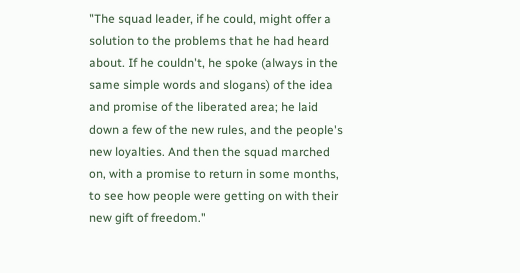"The squad leader, if he could, might offer a solution to the problems that he had heard about. If he couldn't, he spoke (always in the same simple words and slogans) of the idea and promise of the liberated area; he laid down a few of the new rules, and the people's new loyalties. And then the squad marched on, with a promise to return in some months, to see how people were getting on with their new gift of freedom."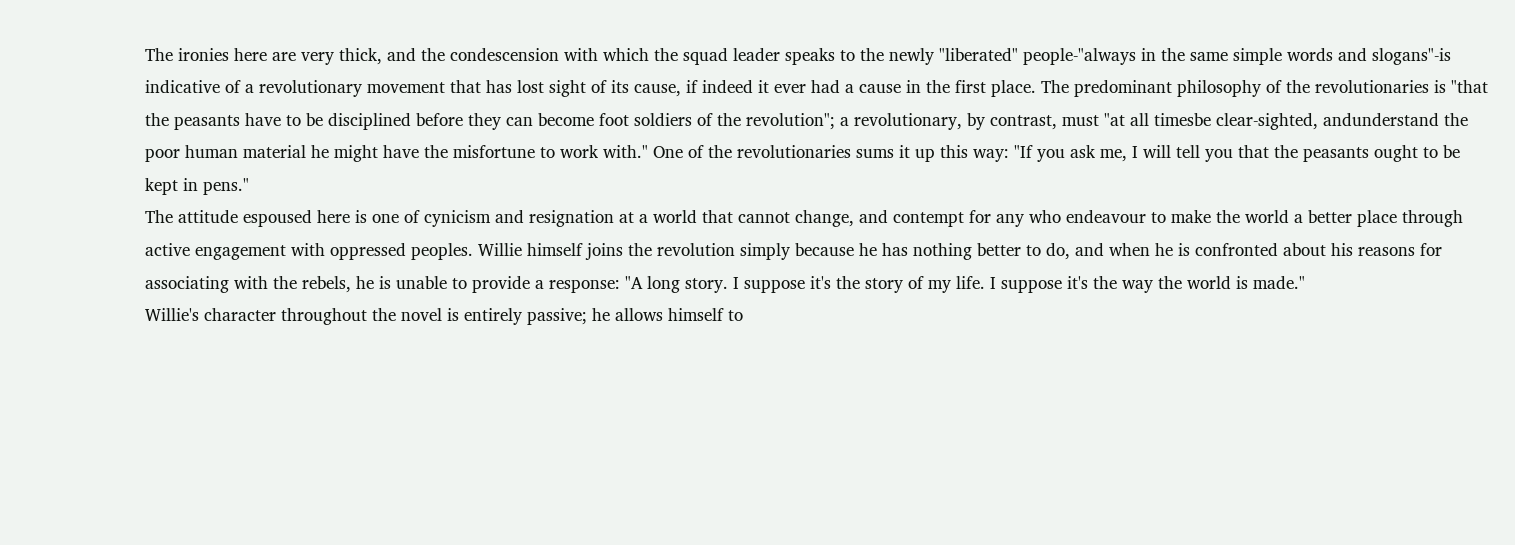The ironies here are very thick, and the condescension with which the squad leader speaks to the newly "liberated" people-"always in the same simple words and slogans"-is indicative of a revolutionary movement that has lost sight of its cause, if indeed it ever had a cause in the first place. The predominant philosophy of the revolutionaries is "that the peasants have to be disciplined before they can become foot soldiers of the revolution"; a revolutionary, by contrast, must "at all timesbe clear-sighted, andunderstand the poor human material he might have the misfortune to work with." One of the revolutionaries sums it up this way: "If you ask me, I will tell you that the peasants ought to be kept in pens."
The attitude espoused here is one of cynicism and resignation at a world that cannot change, and contempt for any who endeavour to make the world a better place through active engagement with oppressed peoples. Willie himself joins the revolution simply because he has nothing better to do, and when he is confronted about his reasons for associating with the rebels, he is unable to provide a response: "A long story. I suppose it's the story of my life. I suppose it's the way the world is made."
Willie's character throughout the novel is entirely passive; he allows himself to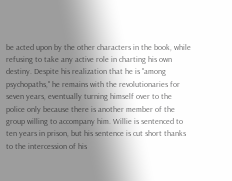be acted upon by the other characters in the book, while refusing to take any active role in charting his own destiny. Despite his realization that he is "among psychopaths," he remains with the revolutionaries for seven years, eventually turning himself over to the police only because there is another member of the group willing to accompany him. Willie is sentenced to ten years in prison, but his sentence is cut short thanks to the intercession of his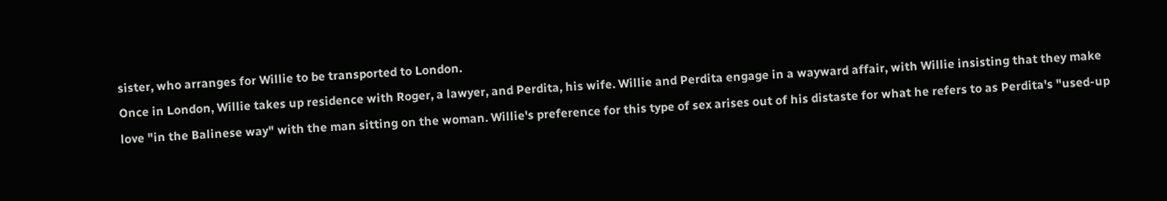sister, who arranges for Willie to be transported to London.
Once in London, Willie takes up residence with Roger, a lawyer, and Perdita, his wife. Willie and Perdita engage in a wayward affair, with Willie insisting that they make love "in the Balinese way" with the man sitting on the woman. Willie's preference for this type of sex arises out of his distaste for what he refers to as Perdita's "used-up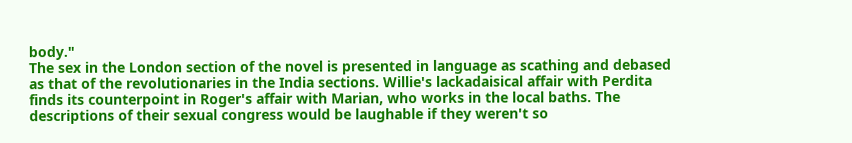body."
The sex in the London section of the novel is presented in language as scathing and debased as that of the revolutionaries in the India sections. Willie's lackadaisical affair with Perdita finds its counterpoint in Roger's affair with Marian, who works in the local baths. The descriptions of their sexual congress would be laughable if they weren't so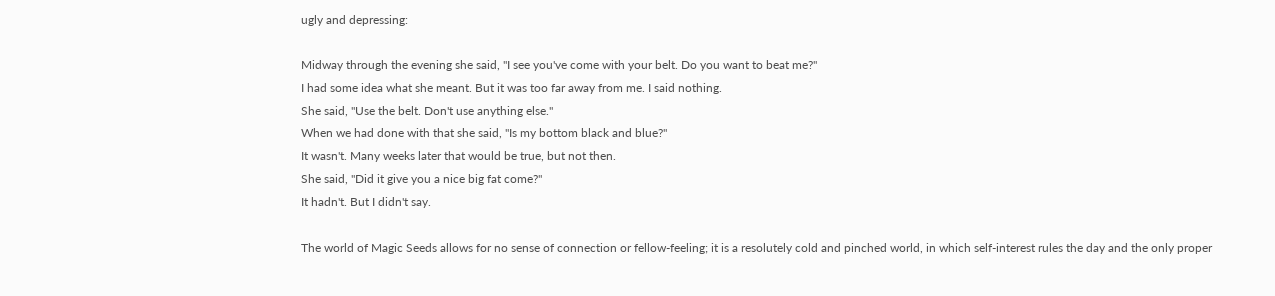ugly and depressing:

Midway through the evening she said, "I see you've come with your belt. Do you want to beat me?"
I had some idea what she meant. But it was too far away from me. I said nothing.
She said, "Use the belt. Don't use anything else."
When we had done with that she said, "Is my bottom black and blue?"
It wasn't. Many weeks later that would be true, but not then.
She said, "Did it give you a nice big fat come?"
It hadn't. But I didn't say.

The world of Magic Seeds allows for no sense of connection or fellow-feeling; it is a resolutely cold and pinched world, in which self-interest rules the day and the only proper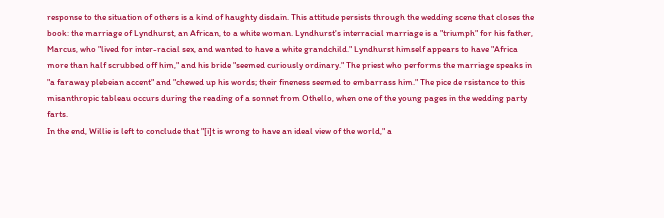response to the situation of others is a kind of haughty disdain. This attitude persists through the wedding scene that closes the book: the marriage of Lyndhurst, an African, to a white woman. Lyndhurst's interracial marriage is a "triumph" for his father, Marcus, who "lived for inter-racial sex, and wanted to have a white grandchild." Lyndhurst himself appears to have "Africa more than half scrubbed off him," and his bride "seemed curiously ordinary." The priest who performs the marriage speaks in "a faraway plebeian accent" and "chewed up his words; their fineness seemed to embarrass him." The pice de rsistance to this misanthropic tableau occurs during the reading of a sonnet from Othello, when one of the young pages in the wedding party farts.
In the end, Willie is left to conclude that "[i]t is wrong to have an ideal view of the world," a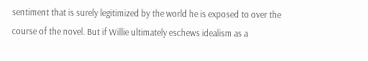sentiment that is surely legitimized by the world he is exposed to over the course of the novel. But if Willie ultimately eschews idealism as a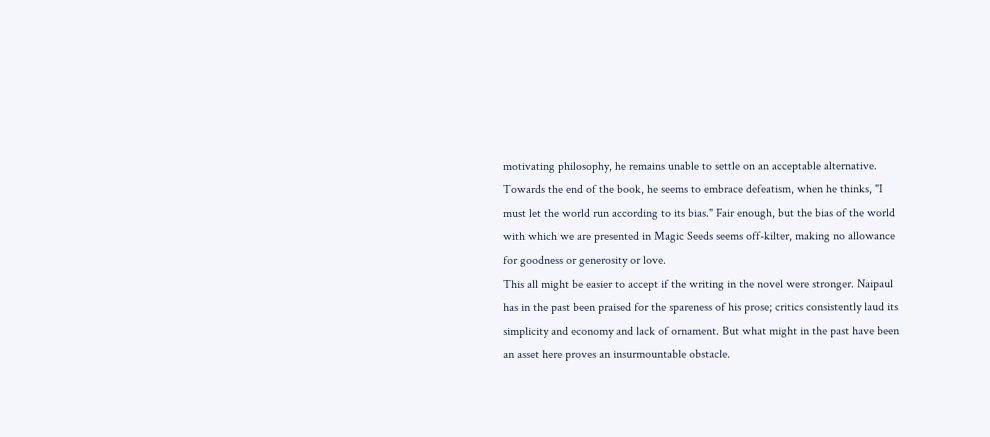motivating philosophy, he remains unable to settle on an acceptable alternative. Towards the end of the book, he seems to embrace defeatism, when he thinks, "I must let the world run according to its bias." Fair enough, but the bias of the world with which we are presented in Magic Seeds seems off-kilter, making no allowance for goodness or generosity or love.
This all might be easier to accept if the writing in the novel were stronger. Naipaul has in the past been praised for the spareness of his prose; critics consistently laud its simplicity and economy and lack of ornament. But what might in the past have been an asset here proves an insurmountable obstacle.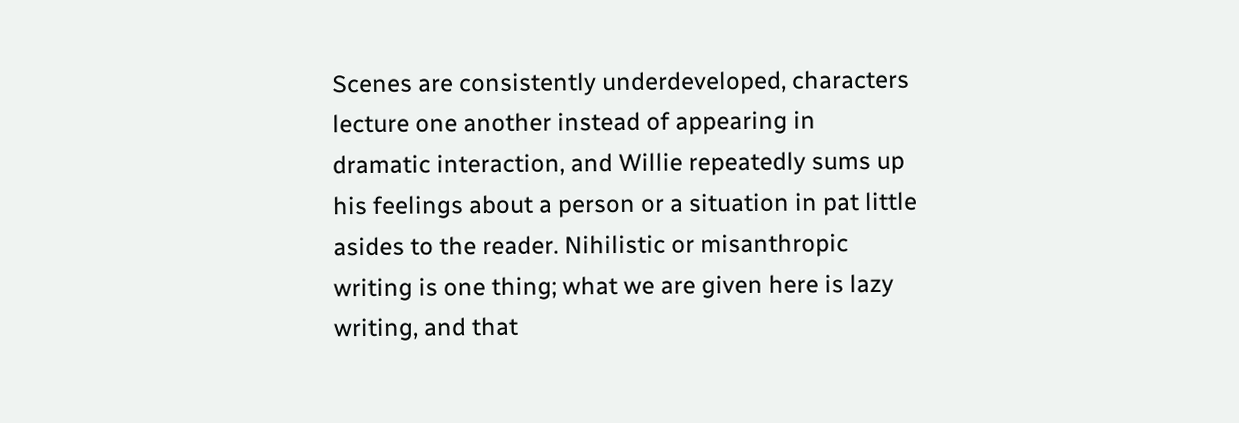Scenes are consistently underdeveloped, characters lecture one another instead of appearing in dramatic interaction, and Willie repeatedly sums up his feelings about a person or a situation in pat little asides to the reader. Nihilistic or misanthropic writing is one thing; what we are given here is lazy writing, and that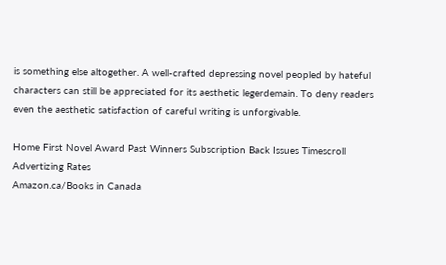is something else altogether. A well-crafted depressing novel peopled by hateful characters can still be appreciated for its aesthetic legerdemain. To deny readers even the aesthetic satisfaction of careful writing is unforgivable.

Home First Novel Award Past Winners Subscription Back Issues Timescroll Advertizing Rates
Amazon.ca/Books in Canada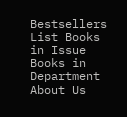Bestsellers List Books in Issue Books in Department About Us